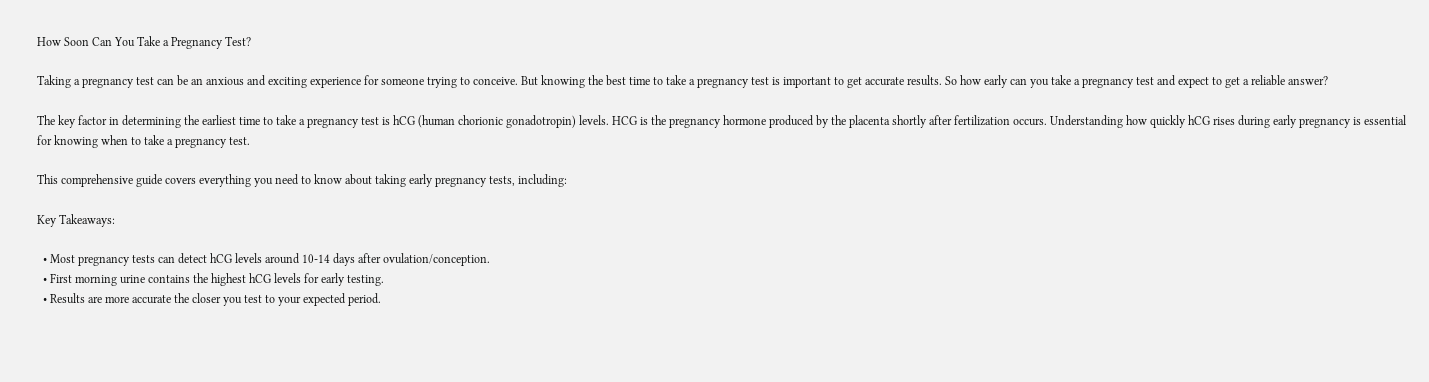How Soon Can You Take a Pregnancy Test?

Taking a pregnancy test can be an anxious and exciting experience for someone trying to conceive. But knowing the best time to take a pregnancy test is important to get accurate results. So how early can you take a pregnancy test and expect to get a reliable answer?

The key factor in determining the earliest time to take a pregnancy test is hCG (human chorionic gonadotropin) levels. HCG is the pregnancy hormone produced by the placenta shortly after fertilization occurs. Understanding how quickly hCG rises during early pregnancy is essential for knowing when to take a pregnancy test.

This comprehensive guide covers everything you need to know about taking early pregnancy tests, including:

Key Takeaways:

  • Most pregnancy tests can detect hCG levels around 10-14 days after ovulation/conception.
  • First morning urine contains the highest hCG levels for early testing.
  • Results are more accurate the closer you test to your expected period.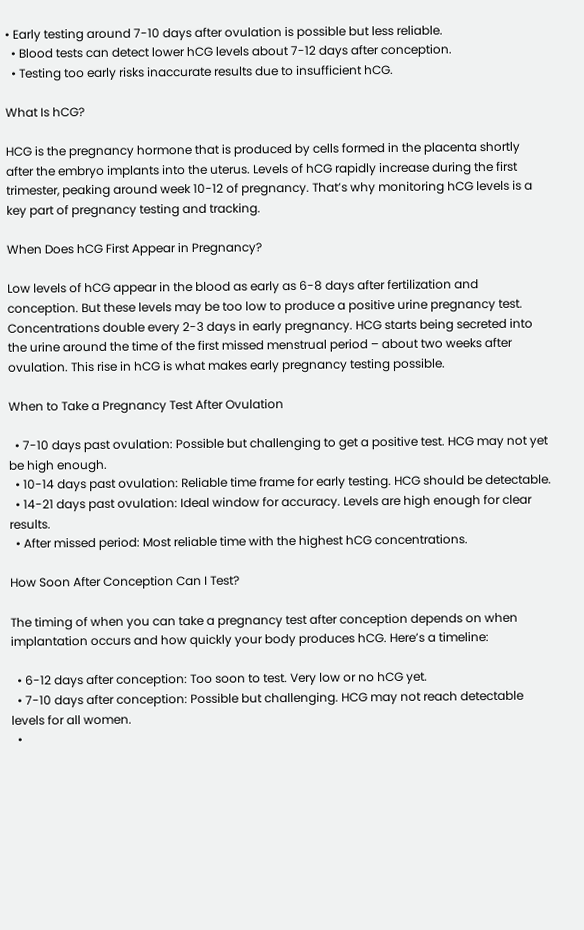• Early testing around 7-10 days after ovulation is possible but less reliable.
  • Blood tests can detect lower hCG levels about 7-12 days after conception.
  • Testing too early risks inaccurate results due to insufficient hCG.

What Is hCG?

HCG is the pregnancy hormone that is produced by cells formed in the placenta shortly after the embryo implants into the uterus. Levels of hCG rapidly increase during the first trimester, peaking around week 10-12 of pregnancy. That’s why monitoring hCG levels is a key part of pregnancy testing and tracking.

When Does hCG First Appear in Pregnancy?

Low levels of hCG appear in the blood as early as 6-8 days after fertilization and conception. But these levels may be too low to produce a positive urine pregnancy test. Concentrations double every 2-3 days in early pregnancy. HCG starts being secreted into the urine around the time of the first missed menstrual period – about two weeks after ovulation. This rise in hCG is what makes early pregnancy testing possible.

When to Take a Pregnancy Test After Ovulation

  • 7-10 days past ovulation: Possible but challenging to get a positive test. HCG may not yet be high enough.
  • 10-14 days past ovulation: Reliable time frame for early testing. HCG should be detectable.
  • 14-21 days past ovulation: Ideal window for accuracy. Levels are high enough for clear results.
  • After missed period: Most reliable time with the highest hCG concentrations.

How Soon After Conception Can I Test?

The timing of when you can take a pregnancy test after conception depends on when implantation occurs and how quickly your body produces hCG. Here’s a timeline:

  • 6-12 days after conception: Too soon to test. Very low or no hCG yet.
  • 7-10 days after conception: Possible but challenging. HCG may not reach detectable levels for all women.
  •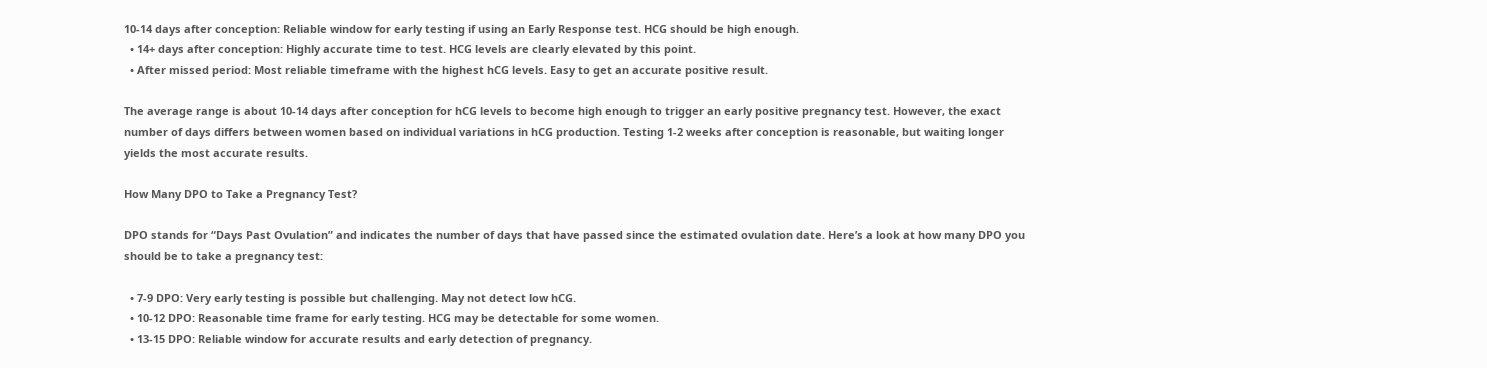10-14 days after conception: Reliable window for early testing if using an Early Response test. HCG should be high enough.
  • 14+ days after conception: Highly accurate time to test. HCG levels are clearly elevated by this point.
  • After missed period: Most reliable timeframe with the highest hCG levels. Easy to get an accurate positive result.

The average range is about 10-14 days after conception for hCG levels to become high enough to trigger an early positive pregnancy test. However, the exact number of days differs between women based on individual variations in hCG production. Testing 1-2 weeks after conception is reasonable, but waiting longer yields the most accurate results.

How Many DPO to Take a Pregnancy Test?

DPO stands for “Days Past Ovulation” and indicates the number of days that have passed since the estimated ovulation date. Here’s a look at how many DPO you should be to take a pregnancy test:

  • 7-9 DPO: Very early testing is possible but challenging. May not detect low hCG.
  • 10-12 DPO: Reasonable time frame for early testing. HCG may be detectable for some women.
  • 13-15 DPO: Reliable window for accurate results and early detection of pregnancy.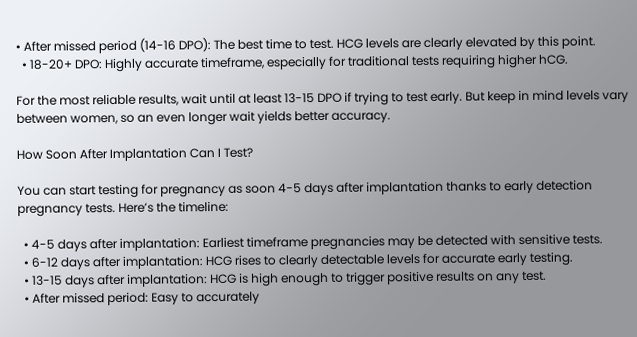• After missed period (14-16 DPO): The best time to test. HCG levels are clearly elevated by this point.
  • 18-20+ DPO: Highly accurate timeframe, especially for traditional tests requiring higher hCG.

For the most reliable results, wait until at least 13-15 DPO if trying to test early. But keep in mind levels vary between women, so an even longer wait yields better accuracy.

How Soon After Implantation Can I Test?

You can start testing for pregnancy as soon 4-5 days after implantation thanks to early detection pregnancy tests. Here’s the timeline:

  • 4-5 days after implantation: Earliest timeframe pregnancies may be detected with sensitive tests.
  • 6-12 days after implantation: HCG rises to clearly detectable levels for accurate early testing.
  • 13-15 days after implantation: HCG is high enough to trigger positive results on any test.
  • After missed period: Easy to accurately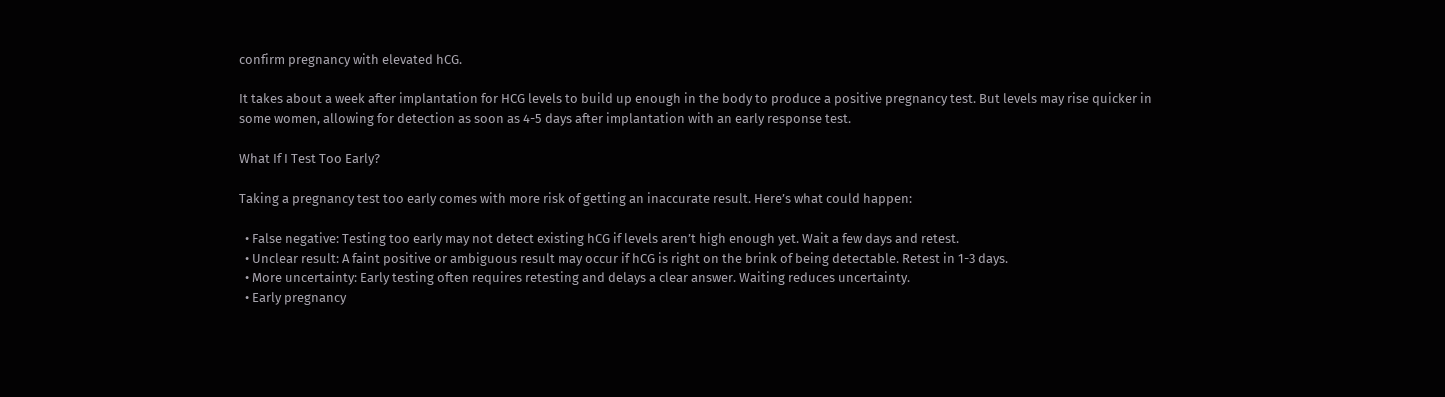confirm pregnancy with elevated hCG.

It takes about a week after implantation for HCG levels to build up enough in the body to produce a positive pregnancy test. But levels may rise quicker in some women, allowing for detection as soon as 4-5 days after implantation with an early response test.

What If I Test Too Early?

Taking a pregnancy test too early comes with more risk of getting an inaccurate result. Here’s what could happen:

  • False negative: Testing too early may not detect existing hCG if levels aren’t high enough yet. Wait a few days and retest.
  • Unclear result: A faint positive or ambiguous result may occur if hCG is right on the brink of being detectable. Retest in 1-3 days.
  • More uncertainty: Early testing often requires retesting and delays a clear answer. Waiting reduces uncertainty.
  • Early pregnancy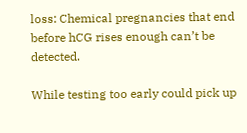loss: Chemical pregnancies that end before hCG rises enough can’t be detected.

While testing too early could pick up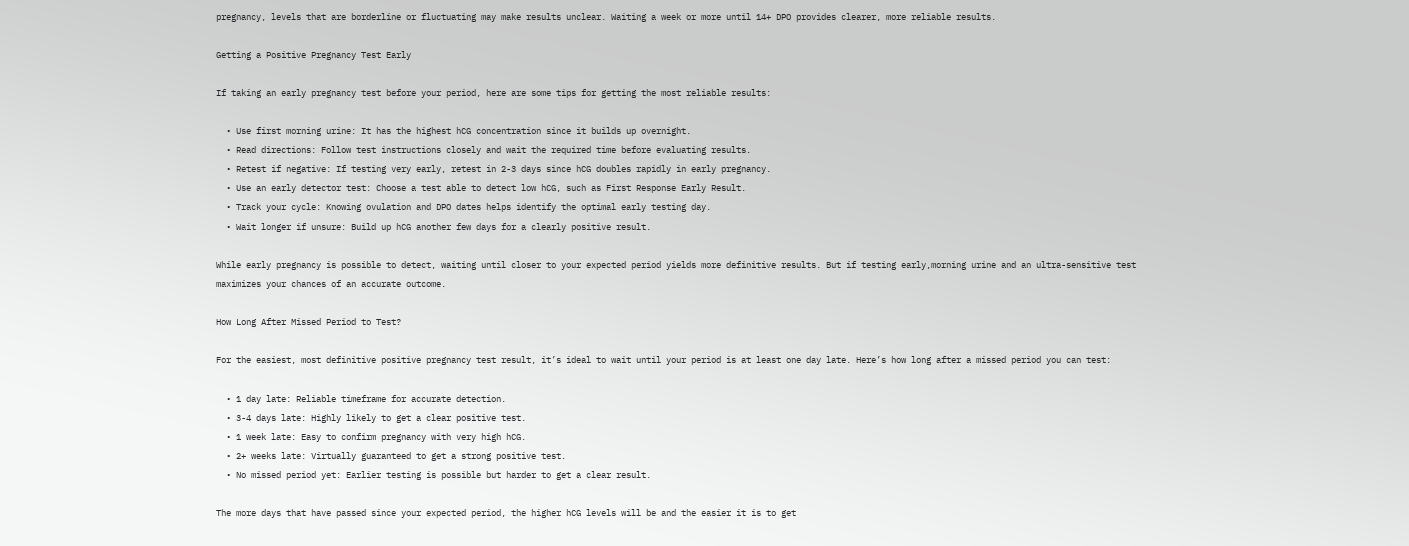pregnancy, levels that are borderline or fluctuating may make results unclear. Waiting a week or more until 14+ DPO provides clearer, more reliable results.

Getting a Positive Pregnancy Test Early

If taking an early pregnancy test before your period, here are some tips for getting the most reliable results:

  • Use first morning urine: It has the highest hCG concentration since it builds up overnight.
  • Read directions: Follow test instructions closely and wait the required time before evaluating results.
  • Retest if negative: If testing very early, retest in 2-3 days since hCG doubles rapidly in early pregnancy.
  • Use an early detector test: Choose a test able to detect low hCG, such as First Response Early Result.
  • Track your cycle: Knowing ovulation and DPO dates helps identify the optimal early testing day.
  • Wait longer if unsure: Build up hCG another few days for a clearly positive result.

While early pregnancy is possible to detect, waiting until closer to your expected period yields more definitive results. But if testing early,morning urine and an ultra-sensitive test maximizes your chances of an accurate outcome.

How Long After Missed Period to Test?

For the easiest, most definitive positive pregnancy test result, it’s ideal to wait until your period is at least one day late. Here’s how long after a missed period you can test:

  • 1 day late: Reliable timeframe for accurate detection.
  • 3-4 days late: Highly likely to get a clear positive test.
  • 1 week late: Easy to confirm pregnancy with very high hCG.
  • 2+ weeks late: Virtually guaranteed to get a strong positive test.
  • No missed period yet: Earlier testing is possible but harder to get a clear result.

The more days that have passed since your expected period, the higher hCG levels will be and the easier it is to get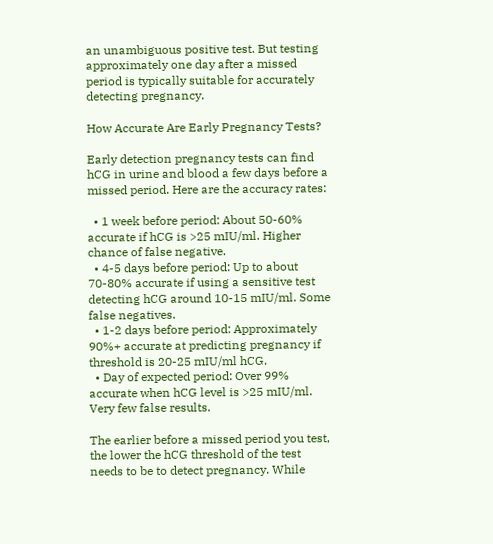an unambiguous positive test. But testing approximately one day after a missed period is typically suitable for accurately detecting pregnancy.

How Accurate Are Early Pregnancy Tests?

Early detection pregnancy tests can find hCG in urine and blood a few days before a missed period. Here are the accuracy rates:

  • 1 week before period: About 50-60% accurate if hCG is >25 mIU/ml. Higher chance of false negative.
  • 4-5 days before period: Up to about 70-80% accurate if using a sensitive test detecting hCG around 10-15 mIU/ml. Some false negatives.
  • 1-2 days before period: Approximately 90%+ accurate at predicting pregnancy if threshold is 20-25 mIU/ml hCG.
  • Day of expected period: Over 99% accurate when hCG level is >25 mIU/ml. Very few false results.

The earlier before a missed period you test, the lower the hCG threshold of the test needs to be to detect pregnancy. While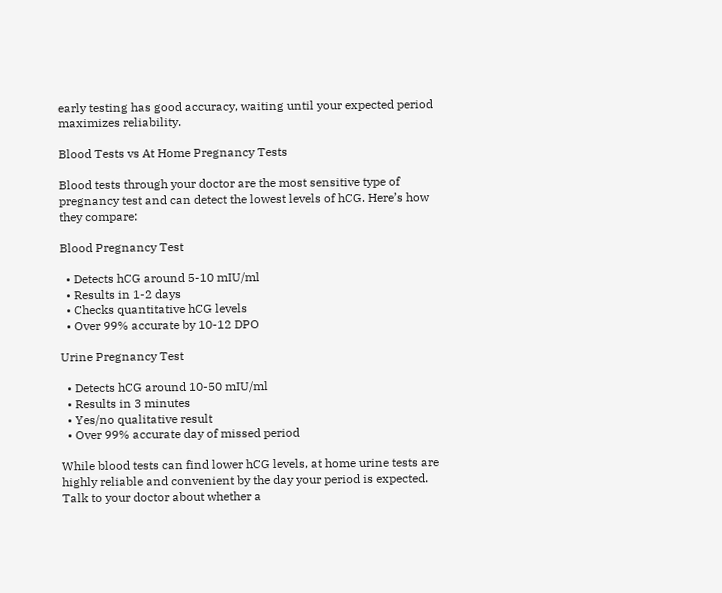early testing has good accuracy, waiting until your expected period maximizes reliability.

Blood Tests vs At Home Pregnancy Tests

Blood tests through your doctor are the most sensitive type of pregnancy test and can detect the lowest levels of hCG. Here’s how they compare:

Blood Pregnancy Test

  • Detects hCG around 5-10 mIU/ml
  • Results in 1-2 days
  • Checks quantitative hCG levels
  • Over 99% accurate by 10-12 DPO

Urine Pregnancy Test

  • Detects hCG around 10-50 mIU/ml
  • Results in 3 minutes
  • Yes/no qualitative result
  • Over 99% accurate day of missed period

While blood tests can find lower hCG levels, at home urine tests are highly reliable and convenient by the day your period is expected. Talk to your doctor about whether a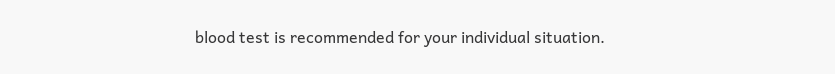blood test is recommended for your individual situation.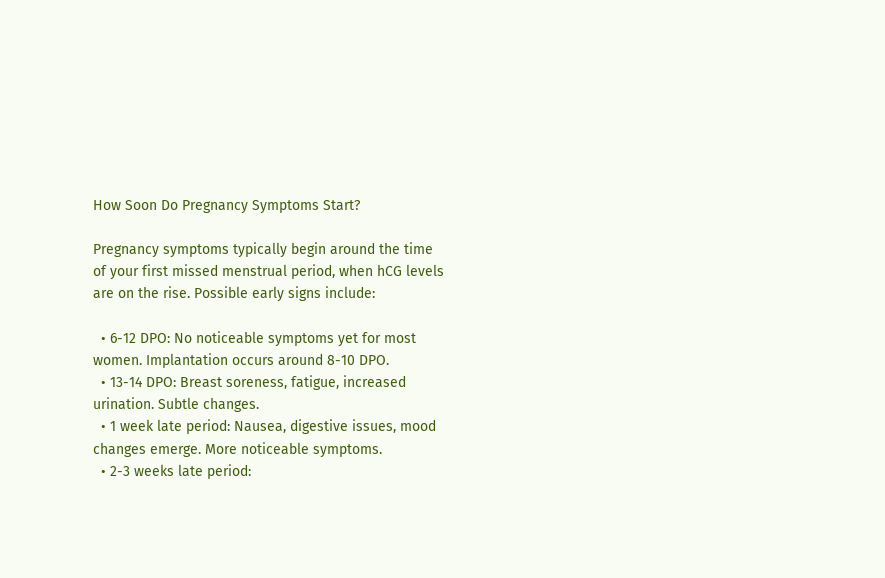How Soon Do Pregnancy Symptoms Start?

Pregnancy symptoms typically begin around the time of your first missed menstrual period, when hCG levels are on the rise. Possible early signs include:

  • 6-12 DPO: No noticeable symptoms yet for most women. Implantation occurs around 8-10 DPO.
  • 13-14 DPO: Breast soreness, fatigue, increased urination. Subtle changes.
  • 1 week late period: Nausea, digestive issues, mood changes emerge. More noticeable symptoms.
  • 2-3 weeks late period: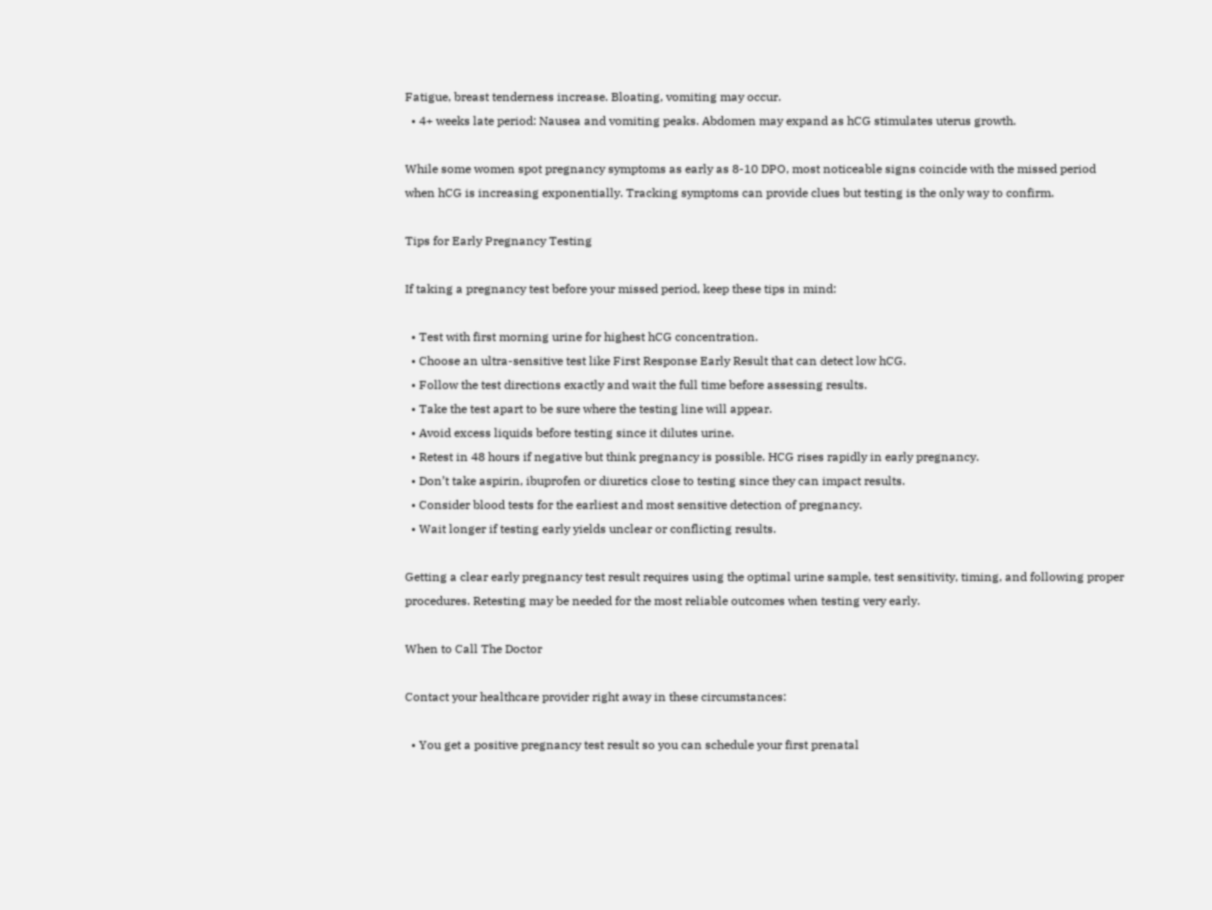Fatigue, breast tenderness increase. Bloating, vomiting may occur.
  • 4+ weeks late period: Nausea and vomiting peaks. Abdomen may expand as hCG stimulates uterus growth.

While some women spot pregnancy symptoms as early as 8-10 DPO, most noticeable signs coincide with the missed period when hCG is increasing exponentially. Tracking symptoms can provide clues but testing is the only way to confirm.

Tips for Early Pregnancy Testing

If taking a pregnancy test before your missed period, keep these tips in mind:

  • Test with first morning urine for highest hCG concentration.
  • Choose an ultra-sensitive test like First Response Early Result that can detect low hCG.
  • Follow the test directions exactly and wait the full time before assessing results.
  • Take the test apart to be sure where the testing line will appear.
  • Avoid excess liquids before testing since it dilutes urine.
  • Retest in 48 hours if negative but think pregnancy is possible. HCG rises rapidly in early pregnancy.
  • Don’t take aspirin, ibuprofen or diuretics close to testing since they can impact results.
  • Consider blood tests for the earliest and most sensitive detection of pregnancy.
  • Wait longer if testing early yields unclear or conflicting results.

Getting a clear early pregnancy test result requires using the optimal urine sample, test sensitivity, timing, and following proper procedures. Retesting may be needed for the most reliable outcomes when testing very early.

When to Call The Doctor

Contact your healthcare provider right away in these circumstances:

  • You get a positive pregnancy test result so you can schedule your first prenatal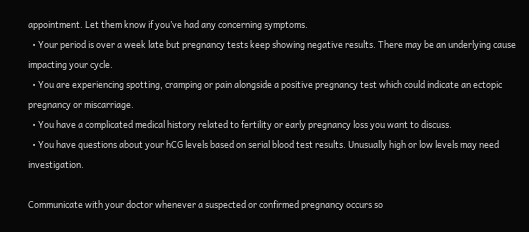appointment. Let them know if you’ve had any concerning symptoms.
  • Your period is over a week late but pregnancy tests keep showing negative results. There may be an underlying cause impacting your cycle.
  • You are experiencing spotting, cramping or pain alongside a positive pregnancy test which could indicate an ectopic pregnancy or miscarriage.
  • You have a complicated medical history related to fertility or early pregnancy loss you want to discuss.
  • You have questions about your hCG levels based on serial blood test results. Unusually high or low levels may need investigation.

Communicate with your doctor whenever a suspected or confirmed pregnancy occurs so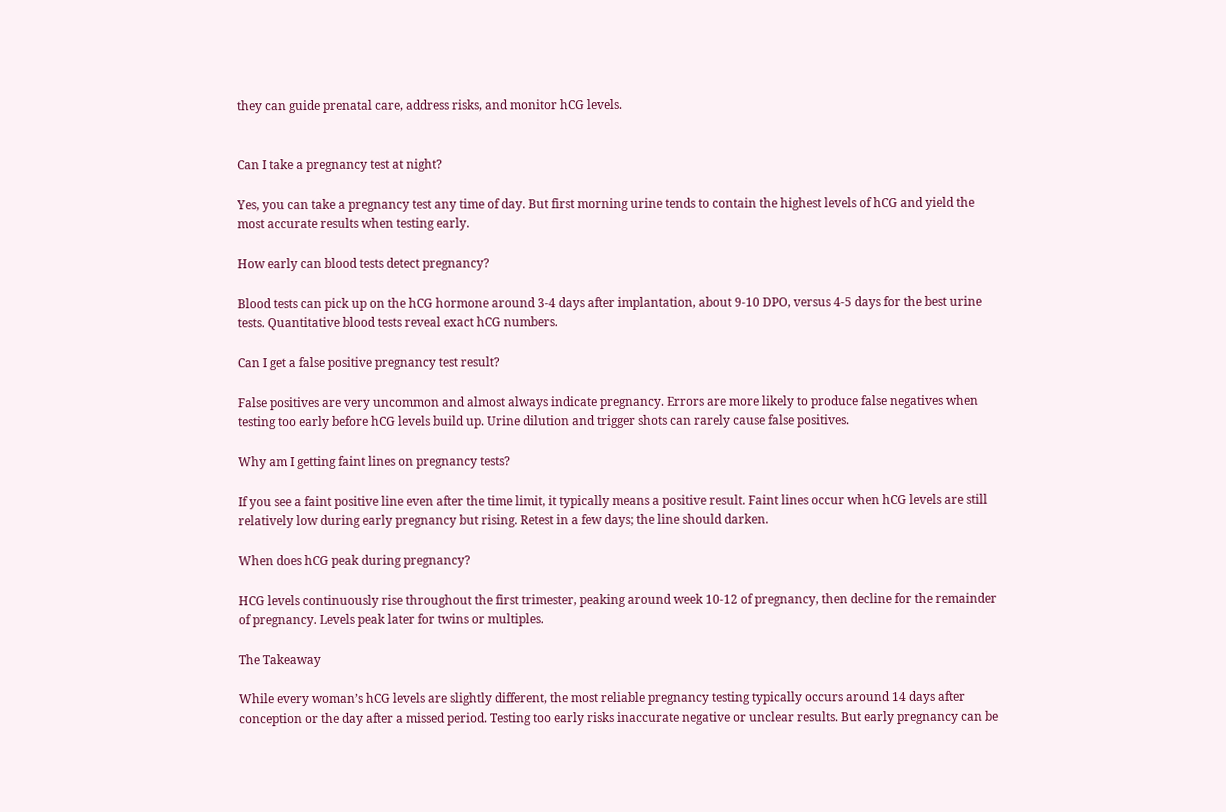they can guide prenatal care, address risks, and monitor hCG levels.


Can I take a pregnancy test at night?

Yes, you can take a pregnancy test any time of day. But first morning urine tends to contain the highest levels of hCG and yield the most accurate results when testing early.

How early can blood tests detect pregnancy?

Blood tests can pick up on the hCG hormone around 3-4 days after implantation, about 9-10 DPO, versus 4-5 days for the best urine tests. Quantitative blood tests reveal exact hCG numbers.

Can I get a false positive pregnancy test result?

False positives are very uncommon and almost always indicate pregnancy. Errors are more likely to produce false negatives when testing too early before hCG levels build up. Urine dilution and trigger shots can rarely cause false positives.

Why am I getting faint lines on pregnancy tests?

If you see a faint positive line even after the time limit, it typically means a positive result. Faint lines occur when hCG levels are still relatively low during early pregnancy but rising. Retest in a few days; the line should darken.

When does hCG peak during pregnancy?

HCG levels continuously rise throughout the first trimester, peaking around week 10-12 of pregnancy, then decline for the remainder of pregnancy. Levels peak later for twins or multiples.

The Takeaway

While every woman’s hCG levels are slightly different, the most reliable pregnancy testing typically occurs around 14 days after conception or the day after a missed period. Testing too early risks inaccurate negative or unclear results. But early pregnancy can be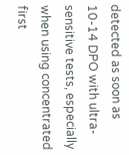detected as soon as 10-14 DPO with ultra-sensitive tests, especially when using concentrated first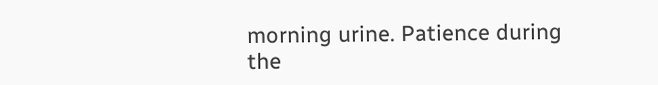morning urine. Patience during the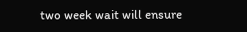two week wait will ensure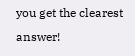you get the clearest answer!